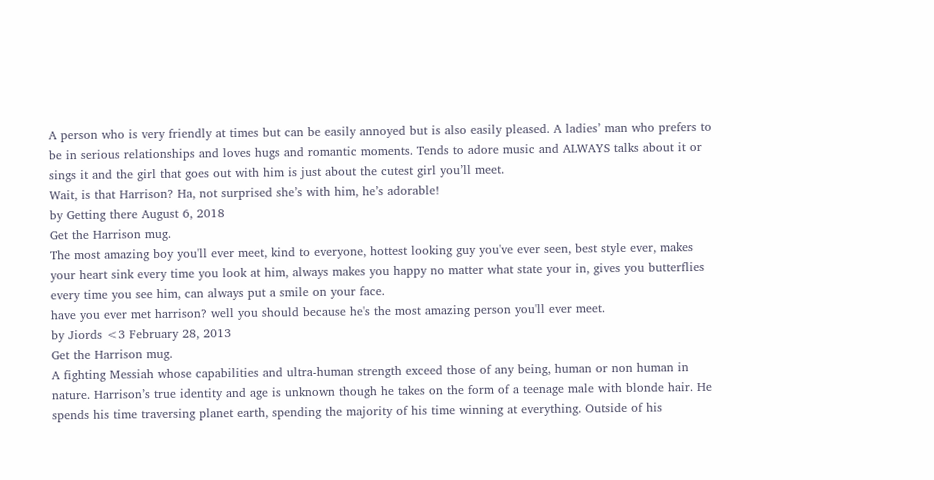A person who is very friendly at times but can be easily annoyed but is also easily pleased. A ladies’ man who prefers to be in serious relationships and loves hugs and romantic moments. Tends to adore music and ALWAYS talks about it or sings it and the girl that goes out with him is just about the cutest girl you’ll meet.
Wait, is that Harrison? Ha, not surprised she’s with him, he’s adorable!
by Getting there August 6, 2018
Get the Harrison mug.
The most amazing boy you'll ever meet, kind to everyone, hottest looking guy you've ever seen, best style ever, makes your heart sink every time you look at him, always makes you happy no matter what state your in, gives you butterflies every time you see him, can always put a smile on your face.
have you ever met harrison? well you should because he's the most amazing person you'll ever meet.
by Jiords <3 February 28, 2013
Get the Harrison mug.
A fighting Messiah whose capabilities and ultra-human strength exceed those of any being, human or non human in nature. Harrison’s true identity and age is unknown though he takes on the form of a teenage male with blonde hair. He spends his time traversing planet earth, spending the majority of his time winning at everything. Outside of his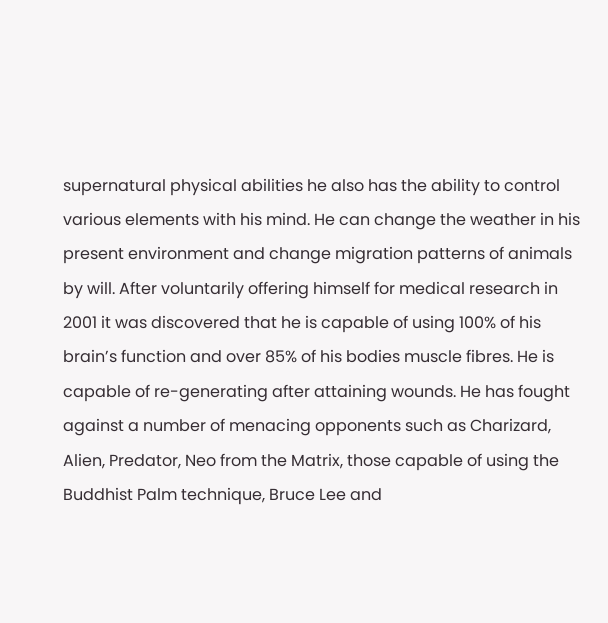supernatural physical abilities he also has the ability to control various elements with his mind. He can change the weather in his present environment and change migration patterns of animals by will. After voluntarily offering himself for medical research in 2001 it was discovered that he is capable of using 100% of his brain’s function and over 85% of his bodies muscle fibres. He is capable of re-generating after attaining wounds. He has fought against a number of menacing opponents such as Charizard, Alien, Predator, Neo from the Matrix, those capable of using the Buddhist Palm technique, Bruce Lee and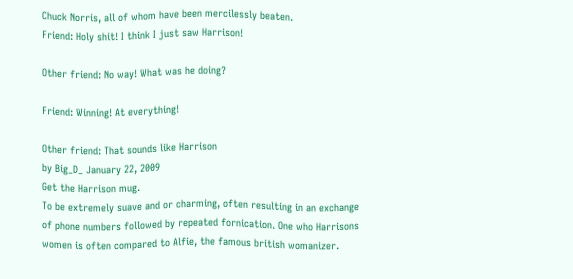Chuck Norris, all of whom have been mercilessly beaten.
Friend: Holy shit! I think I just saw Harrison!

Other friend: No way! What was he doing?

Friend: Winning! At everything!

Other friend: That sounds like Harrison
by Big_D_ January 22, 2009
Get the Harrison mug.
To be extremely suave and or charming, often resulting in an exchange of phone numbers followed by repeated fornication. One who Harrisons women is often compared to Alfie, the famous british womanizer.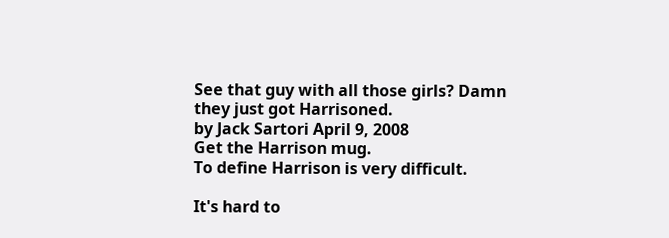See that guy with all those girls? Damn they just got Harrisoned.
by Jack Sartori April 9, 2008
Get the Harrison mug.
To define Harrison is very difficult.

It's hard to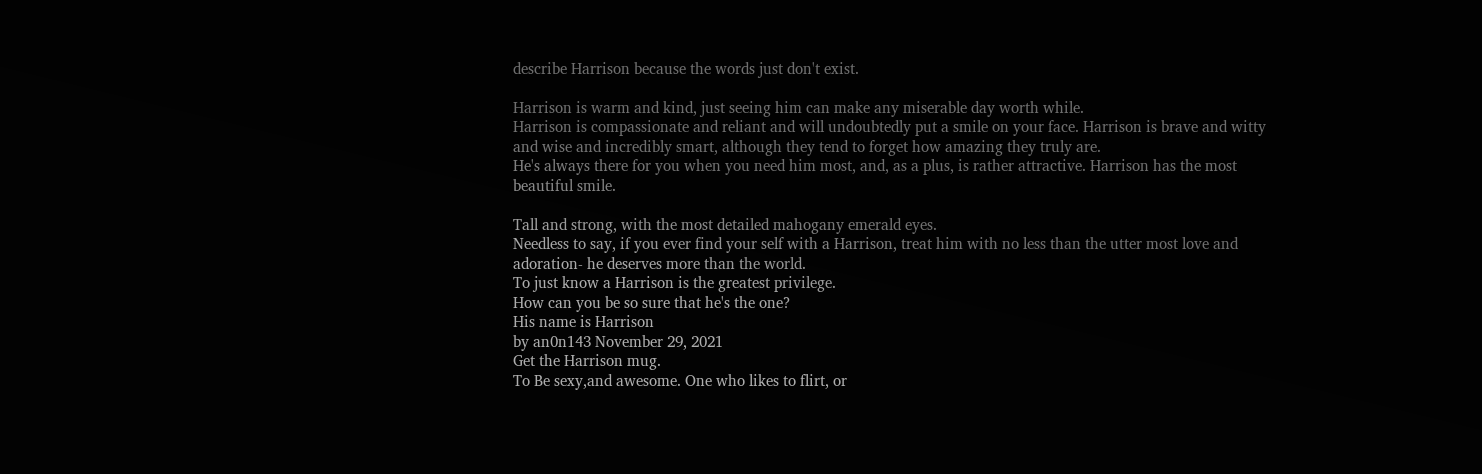describe Harrison because the words just don't exist.

Harrison is warm and kind, just seeing him can make any miserable day worth while.
Harrison is compassionate and reliant and will undoubtedly put a smile on your face. Harrison is brave and witty and wise and incredibly smart, although they tend to forget how amazing they truly are.
He's always there for you when you need him most, and, as a plus, is rather attractive. Harrison has the most beautiful smile.

Tall and strong, with the most detailed mahogany emerald eyes.
Needless to say, if you ever find your self with a Harrison, treat him with no less than the utter most love and adoration- he deserves more than the world.
To just know a Harrison is the greatest privilege.
How can you be so sure that he's the one?
His name is Harrison
by an0n143 November 29, 2021
Get the Harrison mug.
To Be sexy,and awesome. One who likes to flirt, or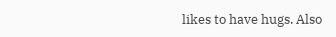likes to have hugs. Also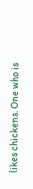likes chickens. One who is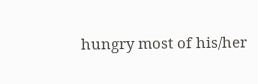hungry most of his/her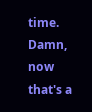time.
Damn, now that's a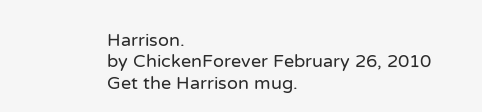Harrison.
by ChickenForever February 26, 2010
Get the Harrison mug.